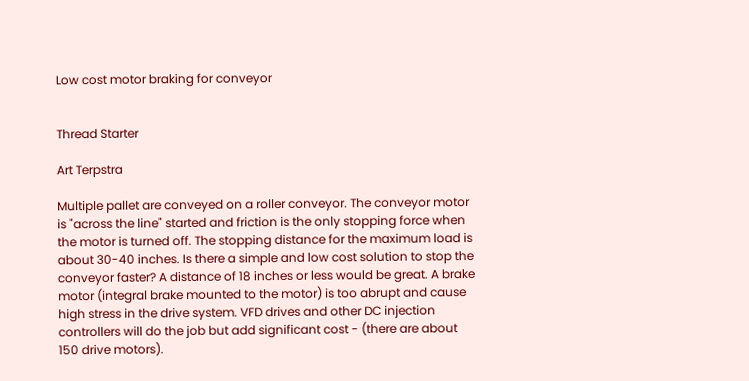Low cost motor braking for conveyor


Thread Starter

Art Terpstra

Multiple pallet are conveyed on a roller conveyor. The conveyor motor is "across the line" started and friction is the only stopping force when the motor is turned off. The stopping distance for the maximum load is about 30-40 inches. Is there a simple and low cost solution to stop the conveyor faster? A distance of 18 inches or less would be great. A brake motor (integral brake mounted to the motor) is too abrupt and cause high stress in the drive system. VFD drives and other DC injection controllers will do the job but add significant cost - (there are about 150 drive motors).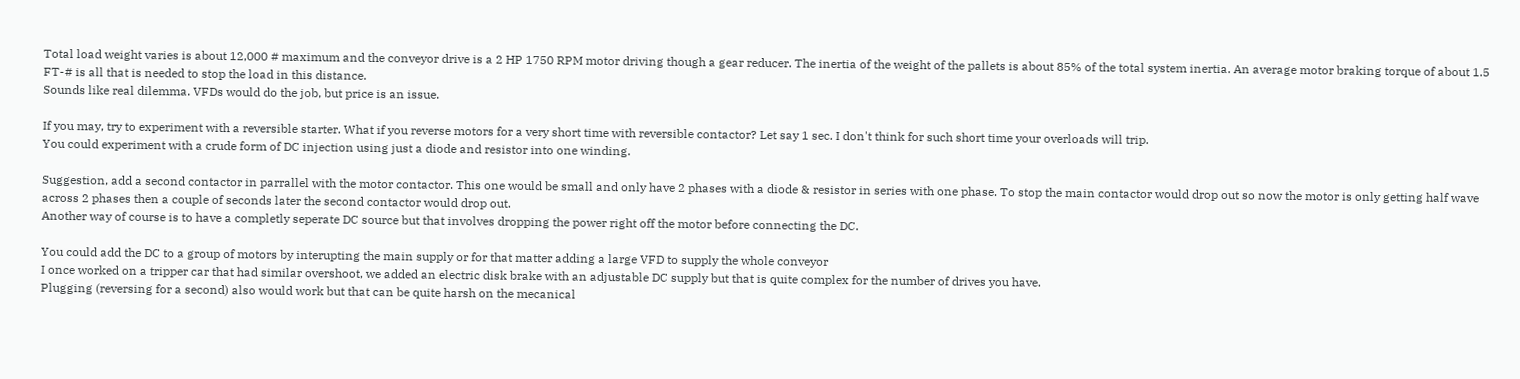Total load weight varies is about 12,000 # maximum and the conveyor drive is a 2 HP 1750 RPM motor driving though a gear reducer. The inertia of the weight of the pallets is about 85% of the total system inertia. An average motor braking torque of about 1.5 FT-# is all that is needed to stop the load in this distance.
Sounds like real dilemma. VFDs would do the job, but price is an issue.

If you may, try to experiment with a reversible starter. What if you reverse motors for a very short time with reversible contactor? Let say 1 sec. I don't think for such short time your overloads will trip.
You could experiment with a crude form of DC injection using just a diode and resistor into one winding.

Suggestion, add a second contactor in parrallel with the motor contactor. This one would be small and only have 2 phases with a diode & resistor in series with one phase. To stop the main contactor would drop out so now the motor is only getting half wave across 2 phases then a couple of seconds later the second contactor would drop out.
Another way of course is to have a completly seperate DC source but that involves dropping the power right off the motor before connecting the DC.

You could add the DC to a group of motors by interupting the main supply or for that matter adding a large VFD to supply the whole conveyor
I once worked on a tripper car that had similar overshoot, we added an electric disk brake with an adjustable DC supply but that is quite complex for the number of drives you have.
Plugging (reversing for a second) also would work but that can be quite harsh on the mecanical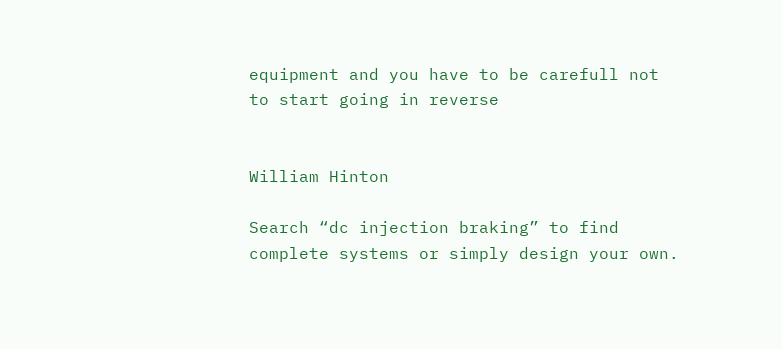equipment and you have to be carefull not to start going in reverse


William Hinton

Search “dc injection braking” to find complete systems or simply design your own.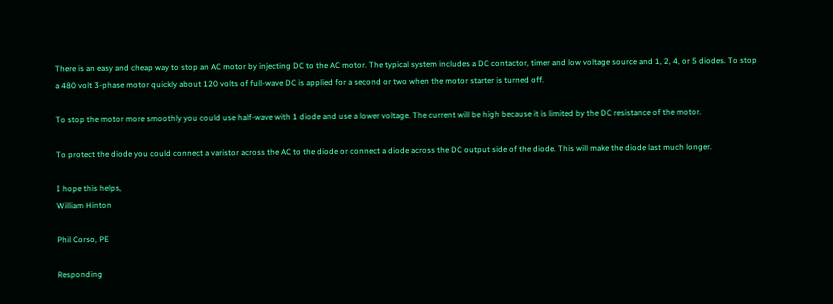There is an easy and cheap way to stop an AC motor by injecting DC to the AC motor. The typical system includes a DC contactor, timer and low voltage source and 1, 2, 4, or 5 diodes. To stop a 480 volt 3-phase motor quickly about 120 volts of full-wave DC is applied for a second or two when the motor starter is turned off.

To stop the motor more smoothly you could use half-wave with 1 diode and use a lower voltage. The current will be high because it is limited by the DC resistance of the motor.

To protect the diode you could connect a varistor across the AC to the diode or connect a diode across the DC output side of the diode. This will make the diode last much longer.

I hope this helps,
William Hinton

Phil Corso, PE

Responding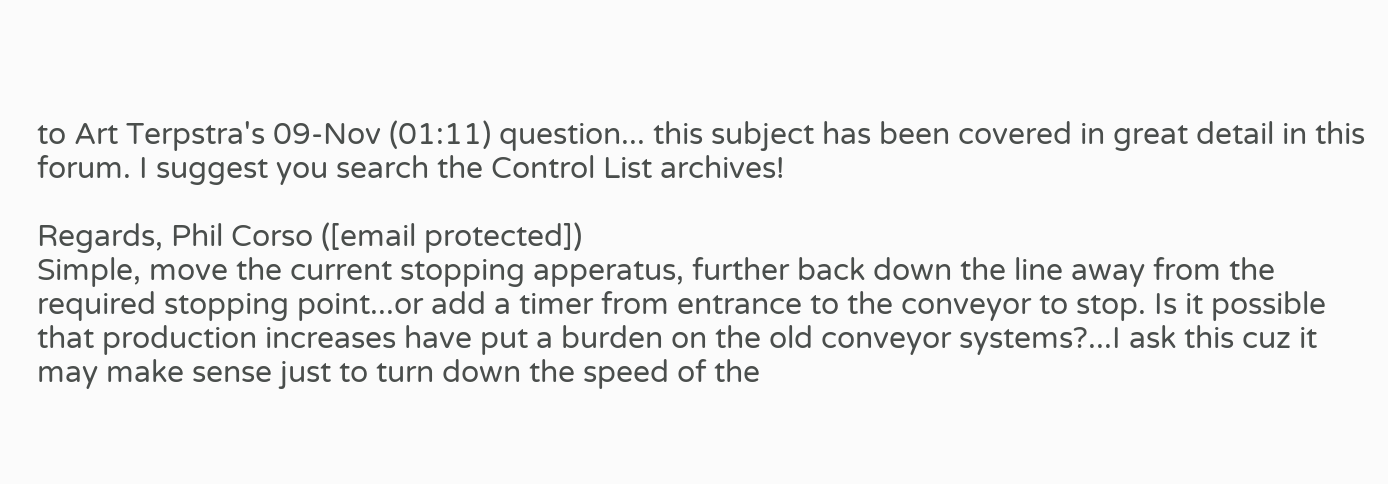to Art Terpstra's 09-Nov (01:11) question... this subject has been covered in great detail in this forum. I suggest you search the Control List archives!

Regards, Phil Corso ([email protected])
Simple, move the current stopping apperatus, further back down the line away from the required stopping point...or add a timer from entrance to the conveyor to stop. Is it possible that production increases have put a burden on the old conveyor systems?...I ask this cuz it may make sense just to turn down the speed of the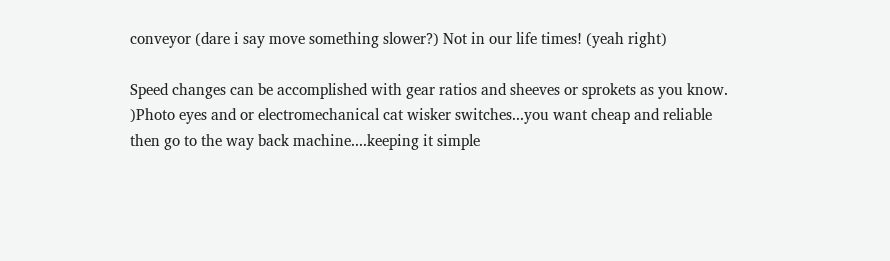conveyor (dare i say move something slower?) Not in our life times! (yeah right)

Speed changes can be accomplished with gear ratios and sheeves or sprokets as you know. )Photo eyes and or electromechanical cat wisker switches...you want cheap and reliable then go to the way back machine....keeping it simple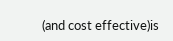(and cost effective)is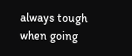always tough when going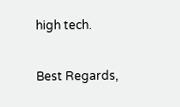high tech.

Best Regards,